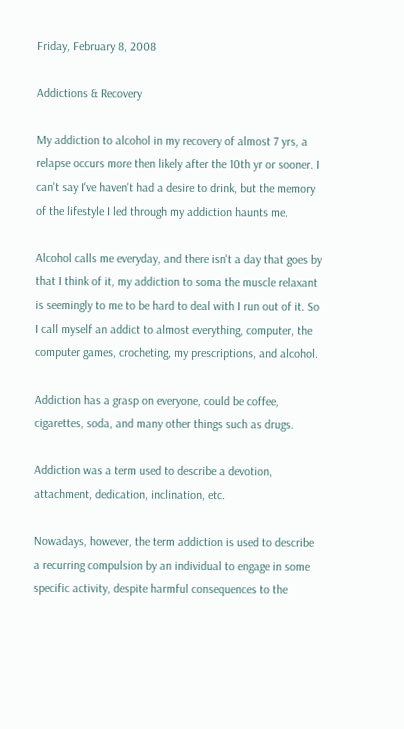Friday, February 8, 2008

Addictions & Recovery

My addiction to alcohol in my recovery of almost 7 yrs, a relapse occurs more then likely after the 10th yr or sooner. I can't say I've haven't had a desire to drink, but the memory of the lifestyle I led through my addiction haunts me.

Alcohol calls me everyday, and there isn't a day that goes by that I think of it, my addiction to soma the muscle relaxant is seemingly to me to be hard to deal with I run out of it. So I call myself an addict to almost everything, computer, the computer games, crocheting, my prescriptions, and alcohol.

Addiction has a grasp on everyone, could be coffee, cigarettes, soda, and many other things such as drugs.

Addiction was a term used to describe a devotion, attachment, dedication, inclination, etc.

Nowadays, however, the term addiction is used to describe a recurring compulsion by an individual to engage in some specific activity, despite harmful consequences to the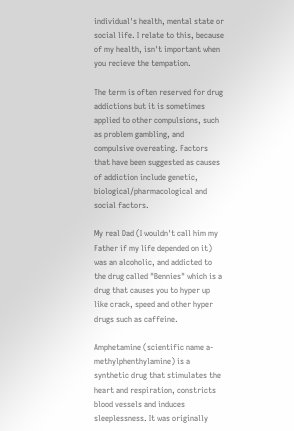individual's health, mental state or social life. I relate to this, because of my health, isn't important when you recieve the tempation.

The term is often reserved for drug addictions but it is sometimes applied to other compulsions, such as problem gambling, and compulsive overeating. Factors that have been suggested as causes of addiction include genetic, biological/pharmacological and social factors.

My real Dad (I wouldn't call him my Father if my life depended on it) was an alcoholic, and addicted to the drug called "Bennies" which is a drug that causes you to hyper up like crack, speed and other hyper drugs such as caffeine.

Amphetamine (scientific name a-methylphenthylamine) is a synthetic drug that stimulates the heart and respiration, constricts blood vessels and induces sleeplessness. It was originally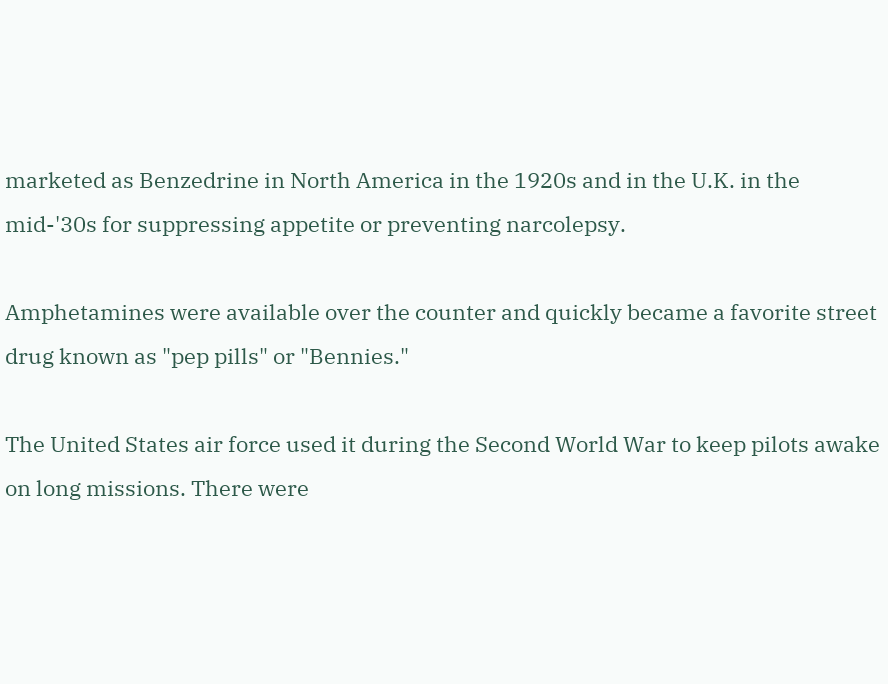marketed as Benzedrine in North America in the 1920s and in the U.K. in the mid-'30s for suppressing appetite or preventing narcolepsy.

Amphetamines were available over the counter and quickly became a favorite street drug known as "pep pills" or "Bennies."

The United States air force used it during the Second World War to keep pilots awake on long missions. There were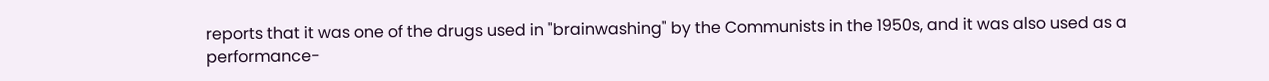reports that it was one of the drugs used in "brainwashing" by the Communists in the 1950s, and it was also used as a performance-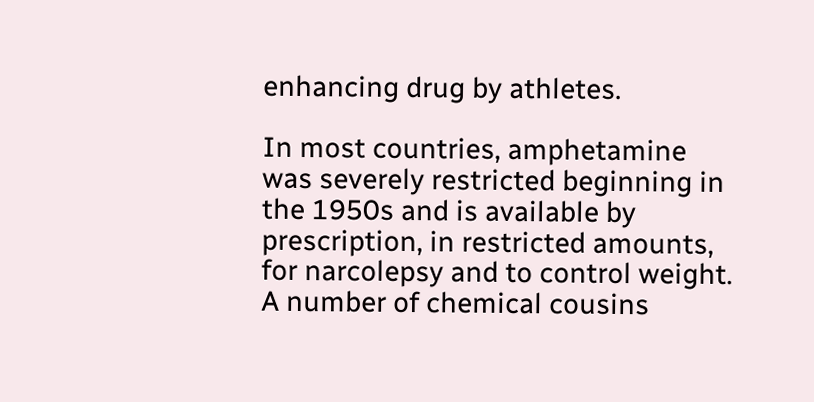enhancing drug by athletes.

In most countries, amphetamine was severely restricted beginning in the 1950s and is available by prescription, in restricted amounts, for narcolepsy and to control weight. A number of chemical cousins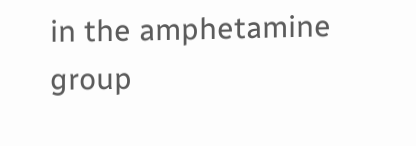in the amphetamine group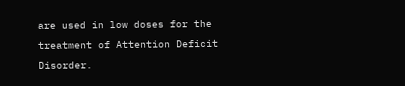are used in low doses for the treatment of Attention Deficit Disorder.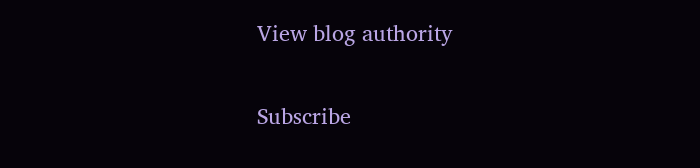View blog authority

Subscribe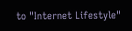to "Internet Lifestyle"